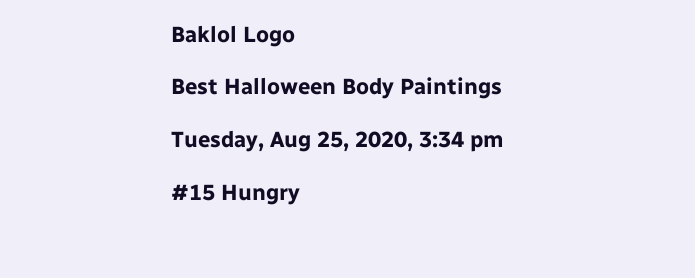Baklol Logo

Best Halloween Body Paintings

Tuesday, Aug 25, 2020, 3:34 pm

#15 Hungry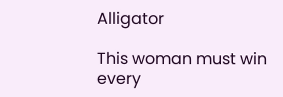Alligator

This woman must win every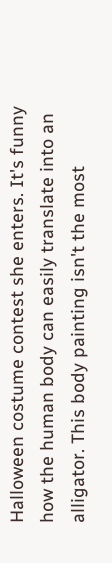Halloween costume contest she enters. It's funny how the human body can easily translate into an alligator. This body painting isn't the most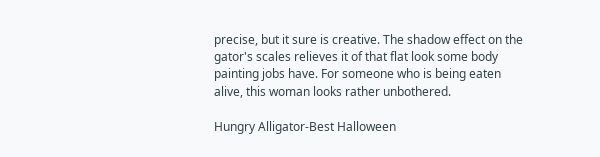precise, but it sure is creative. The shadow effect on the gator's scales relieves it of that flat look some body painting jobs have. For someone who is being eaten alive, this woman looks rather unbothered.

Hungry Alligator-Best Halloween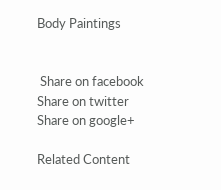Body Paintings


 Share on facebook
Share on twitter
Share on google+

Related Content